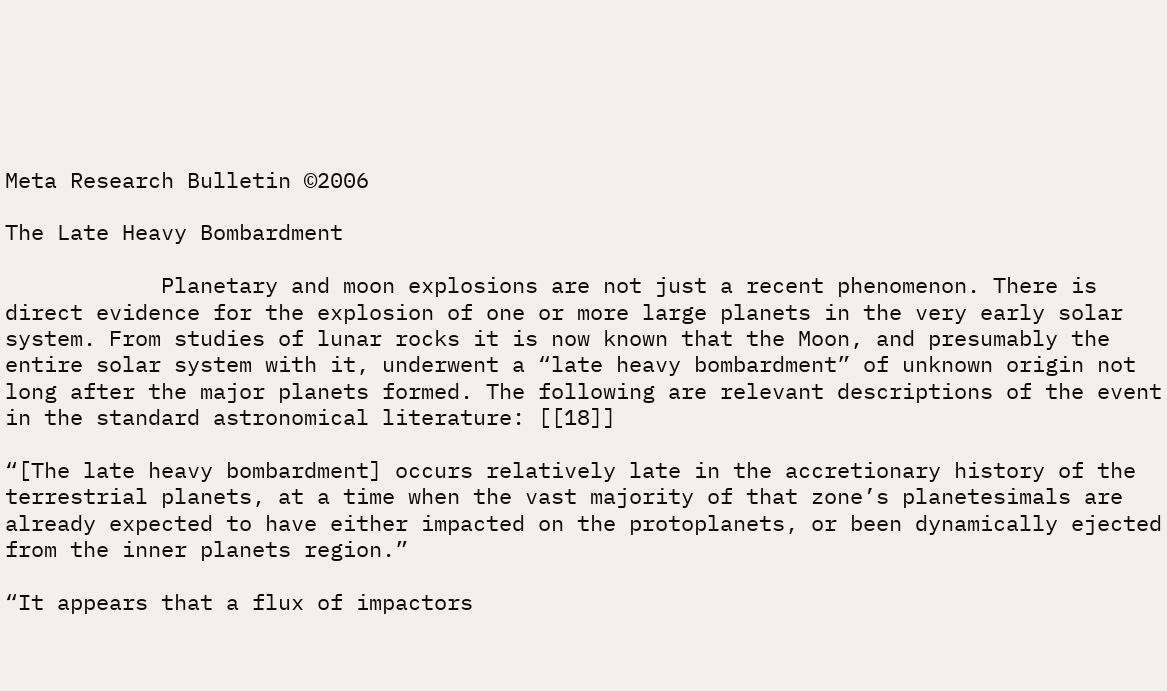Meta Research Bulletin ©2006

The Late Heavy Bombardment

            Planetary and moon explosions are not just a recent phenomenon. There is direct evidence for the explosion of one or more large planets in the very early solar system. From studies of lunar rocks it is now known that the Moon, and presumably the entire solar system with it, underwent a “late heavy bombardment” of unknown origin not long after the major planets formed. The following are relevant descriptions of the event in the standard astronomical literature: [[18]]

“[The late heavy bombardment] occurs relatively late in the accretionary history of the terrestrial planets, at a time when the vast majority of that zone’s planetesimals are already expected to have either impacted on the protoplanets, or been dynamically ejected from the inner planets region.”

“It appears that a flux of impactors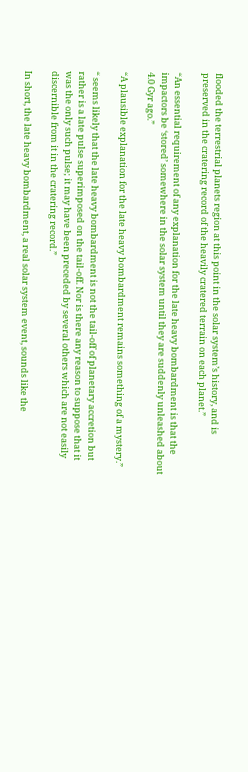flooded the terrestrial planets region at this point in the solar system’s history, and is preserved in the cratering record of the heavily cratered terrain on each planet.”

“An essential requirement of any explanation for the late heavy bombardment is that the impactors be ‘stored’ somewhere in the solar system until they are suddenly unleashed about 4.0 Gyr ago.”

“A plausible explanation for the late heavy bombardment remains something of a mystery.”

“ seems likely that the late heavy bombardment is not the tail-off of planetary accretion but rather is a late pulse superimposed on the tail-off. Nor is there any reason to suppose that it was the only such pulse; it may have been preceded by several others which are not easily discernible from it in the cratering record.”

In short, the late heavy bombardment, a real solar system event, sounds like the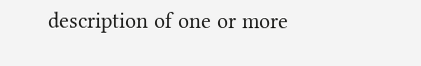description of one or more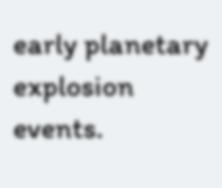early planetary explosion events.